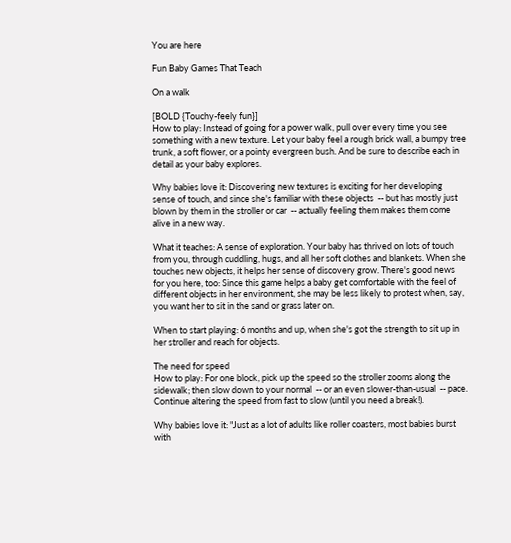You are here

Fun Baby Games That Teach

On a walk

[BOLD {Touchy-feely fun}]
How to play: Instead of going for a power walk, pull over every time you see something with a new texture. Let your baby feel a rough brick wall, a bumpy tree trunk, a soft flower, or a pointy evergreen bush. And be sure to describe each in detail as your baby explores.

Why babies love it: Discovering new textures is exciting for her developing sense of touch, and since she's familiar with these objects  -- but has mostly just blown by them in the stroller or car  -- actually feeling them makes them come alive in a new way.

What it teaches: A sense of exploration. Your baby has thrived on lots of touch from you, through cuddling, hugs, and all her soft clothes and blankets. When she touches new objects, it helps her sense of discovery grow. There's good news for you here, too: Since this game helps a baby get comfortable with the feel of different objects in her environment, she may be less likely to protest when, say, you want her to sit in the sand or grass later on.

When to start playing: 6 months and up, when she's got the strength to sit up in her stroller and reach for objects.

The need for speed
How to play: For one block, pick up the speed so the stroller zooms along the sidewalk; then slow down to your normal  -- or an even slower-than-usual  -- pace. Continue altering the speed from fast to slow (until you need a break!).

Why babies love it: "Just as a lot of adults like roller coasters, most babies burst with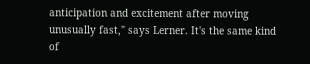anticipation and excitement after moving unusually fast," says Lerner. It's the same kind of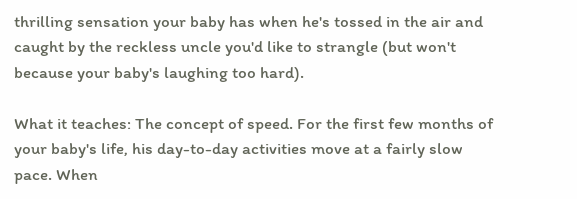thrilling sensation your baby has when he's tossed in the air and caught by the reckless uncle you'd like to strangle (but won't because your baby's laughing too hard).

What it teaches: The concept of speed. For the first few months of your baby's life, his day-to-day activities move at a fairly slow pace. When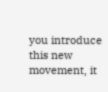you introduce this new movement, it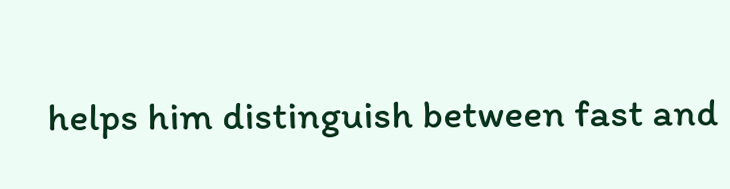helps him distinguish between fast and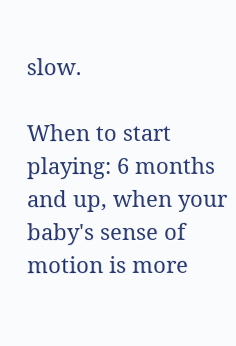slow.

When to start playing: 6 months and up, when your baby's sense of motion is more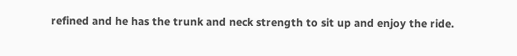refined and he has the trunk and neck strength to sit up and enjoy the ride.